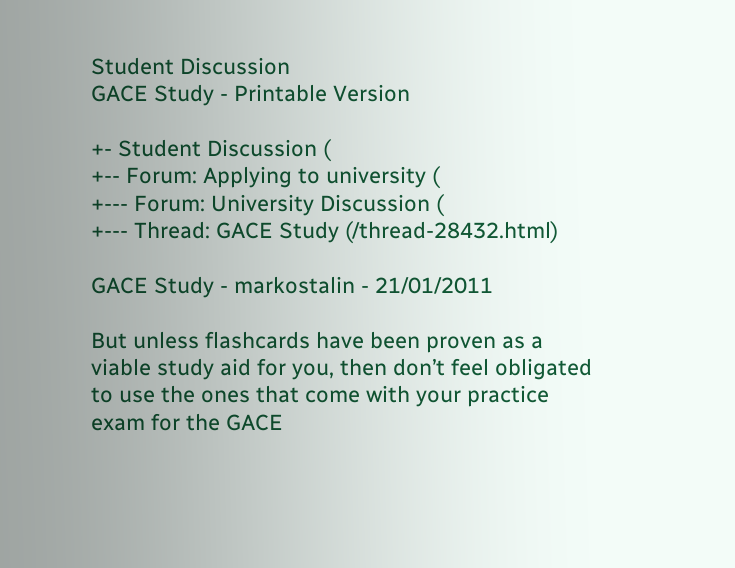Student Discussion
GACE Study - Printable Version

+- Student Discussion (
+-- Forum: Applying to university (
+--- Forum: University Discussion (
+--- Thread: GACE Study (/thread-28432.html)

GACE Study - markostalin - 21/01/2011

But unless flashcards have been proven as a viable study aid for you, then don’t feel obligated to use the ones that come with your practice exam for the GACE